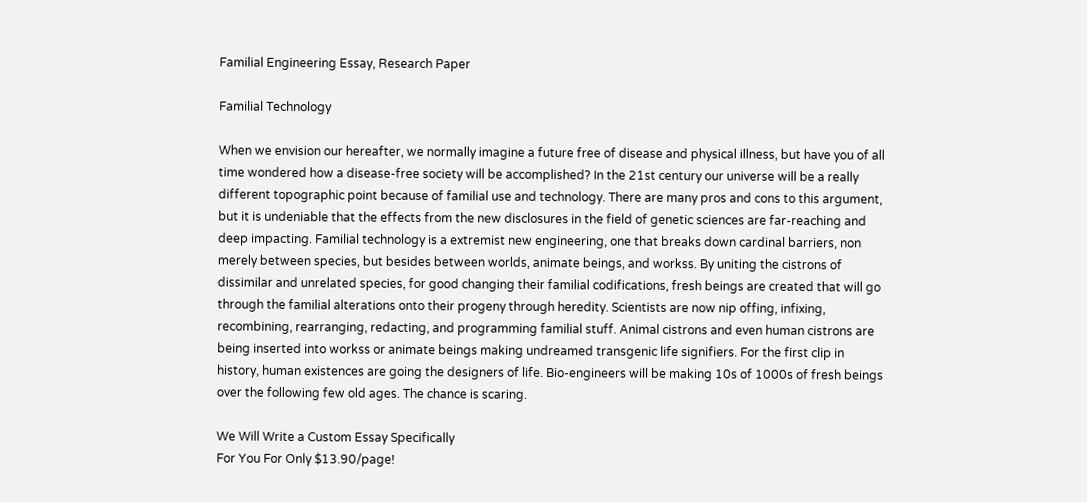Familial Engineering Essay, Research Paper

Familial Technology

When we envision our hereafter, we normally imagine a future free of disease and physical illness, but have you of all time wondered how a disease-free society will be accomplished? In the 21st century our universe will be a really different topographic point because of familial use and technology. There are many pros and cons to this argument, but it is undeniable that the effects from the new disclosures in the field of genetic sciences are far-reaching and deep impacting. Familial technology is a extremist new engineering, one that breaks down cardinal barriers, non merely between species, but besides between worlds, animate beings, and workss. By uniting the cistrons of dissimilar and unrelated species, for good changing their familial codifications, fresh beings are created that will go through the familial alterations onto their progeny through heredity. Scientists are now nip offing, infixing, recombining, rearranging, redacting, and programming familial stuff. Animal cistrons and even human cistrons are being inserted into workss or animate beings making undreamed transgenic life signifiers. For the first clip in history, human existences are going the designers of life. Bio-engineers will be making 10s of 1000s of fresh beings over the following few old ages. The chance is scaring.

We Will Write a Custom Essay Specifically
For You For Only $13.90/page!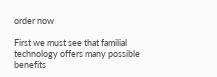order now

First we must see that familial technology offers many possible benefits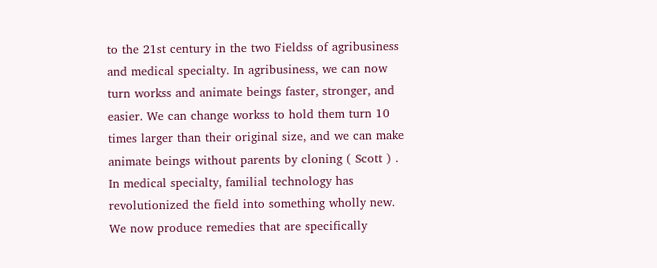to the 21st century in the two Fieldss of agribusiness and medical specialty. In agribusiness, we can now turn workss and animate beings faster, stronger, and easier. We can change workss to hold them turn 10 times larger than their original size, and we can make animate beings without parents by cloning ( Scott ) . In medical specialty, familial technology has revolutionized the field into something wholly new. We now produce remedies that are specifically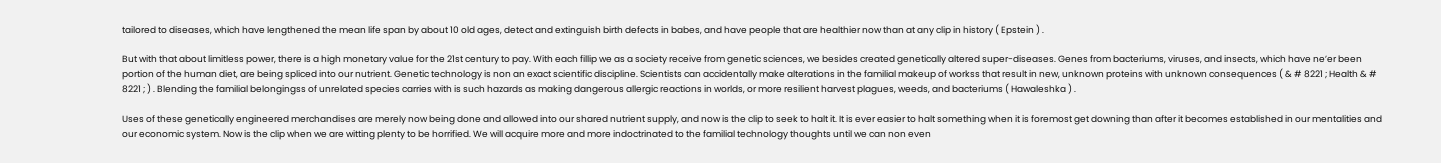tailored to diseases, which have lengthened the mean life span by about 10 old ages, detect and extinguish birth defects in babes, and have people that are healthier now than at any clip in history ( Epstein ) .

But with that about limitless power, there is a high monetary value for the 21st century to pay. With each fillip we as a society receive from genetic sciences, we besides created genetically altered super-diseases. Genes from bacteriums, viruses, and insects, which have ne’er been portion of the human diet, are being spliced into our nutrient. Genetic technology is non an exact scientific discipline. Scientists can accidentally make alterations in the familial makeup of workss that result in new, unknown proteins with unknown consequences ( & # 8221 ; Health & # 8221 ; ) . Blending the familial belongingss of unrelated species carries with is such hazards as making dangerous allergic reactions in worlds, or more resilient harvest plagues, weeds, and bacteriums ( Hawaleshka ) .

Uses of these genetically engineered merchandises are merely now being done and allowed into our shared nutrient supply, and now is the clip to seek to halt it. It is ever easier to halt something when it is foremost get downing than after it becomes established in our mentalities and our economic system. Now is the clip when we are witting plenty to be horrified. We will acquire more and more indoctrinated to the familial technology thoughts until we can non even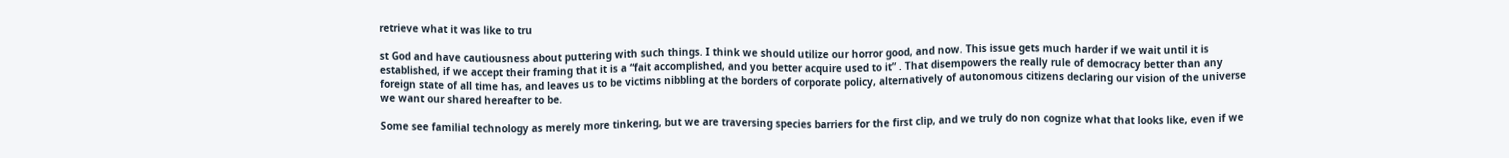retrieve what it was like to tru

st God and have cautiousness about puttering with such things. I think we should utilize our horror good, and now. This issue gets much harder if we wait until it is established, if we accept their framing that it is a “fait accomplished, and you better acquire used to it” . That disempowers the really rule of democracy better than any foreign state of all time has, and leaves us to be victims nibbling at the borders of corporate policy, alternatively of autonomous citizens declaring our vision of the universe we want our shared hereafter to be.

Some see familial technology as merely more tinkering, but we are traversing species barriers for the first clip, and we truly do non cognize what that looks like, even if we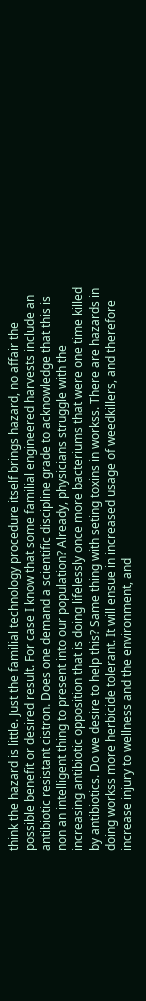think the hazard is little. Just the familial technology procedure itself brings hazard, no affair the possible benefit or desired result. For case I know that some familial engineered harvests include an antibiotic resistant cistron. Does one demand a scientific discipline grade to acknowledge that this is non an intelligent thing to present into our population? Already, physicians struggle with the increasing antibiotic opposition that is doing lifelessly once more bacteriums that were one time killed by antibiotics. Do we desire to help this? Same thing with seting toxins in workss. There are hazards in doing workss more herbicide tolerant. It will ensue in increased usage of weedkillers, and therefore increase injury to wellness and the environment, and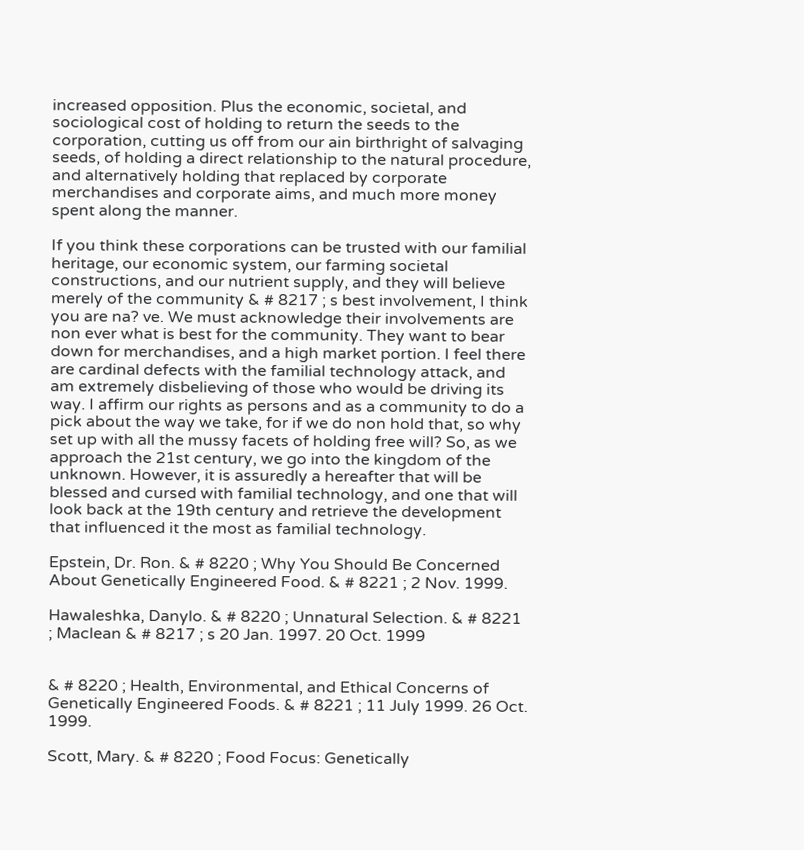increased opposition. Plus the economic, societal, and sociological cost of holding to return the seeds to the corporation, cutting us off from our ain birthright of salvaging seeds, of holding a direct relationship to the natural procedure, and alternatively holding that replaced by corporate merchandises and corporate aims, and much more money spent along the manner.

If you think these corporations can be trusted with our familial heritage, our economic system, our farming societal constructions, and our nutrient supply, and they will believe merely of the community & # 8217 ; s best involvement, I think you are na? ve. We must acknowledge their involvements are non ever what is best for the community. They want to bear down for merchandises, and a high market portion. I feel there are cardinal defects with the familial technology attack, and am extremely disbelieving of those who would be driving its way. I affirm our rights as persons and as a community to do a pick about the way we take, for if we do non hold that, so why set up with all the mussy facets of holding free will? So, as we approach the 21st century, we go into the kingdom of the unknown. However, it is assuredly a hereafter that will be blessed and cursed with familial technology, and one that will look back at the 19th century and retrieve the development that influenced it the most as familial technology.

Epstein, Dr. Ron. & # 8220 ; Why You Should Be Concerned About Genetically Engineered Food. & # 8221 ; 2 Nov. 1999.

Hawaleshka, Danylo. & # 8220 ; Unnatural Selection. & # 8221 ; Maclean & # 8217 ; s 20 Jan. 1997. 20 Oct. 1999


& # 8220 ; Health, Environmental, and Ethical Concerns of Genetically Engineered Foods. & # 8221 ; 11 July 1999. 26 Oct. 1999.

Scott, Mary. & # 8220 ; Food Focus: Genetically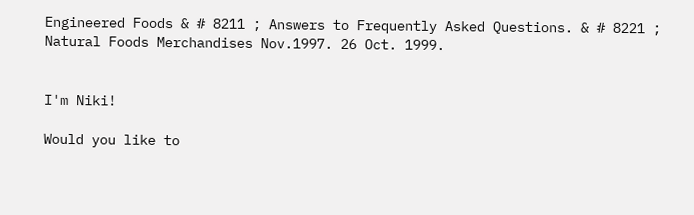Engineered Foods & # 8211 ; Answers to Frequently Asked Questions. & # 8221 ; Natural Foods Merchandises Nov.1997. 26 Oct. 1999.


I'm Niki!

Would you like to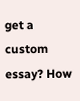get a custom essay? How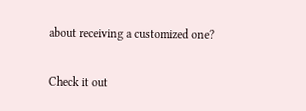about receiving a customized one?

Check it out